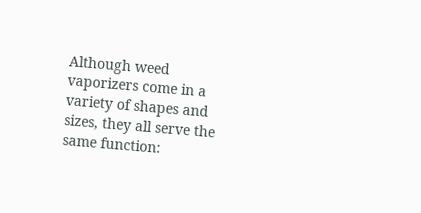Although weed vaporizers come in a variety of shapes and sizes, they all serve the same function: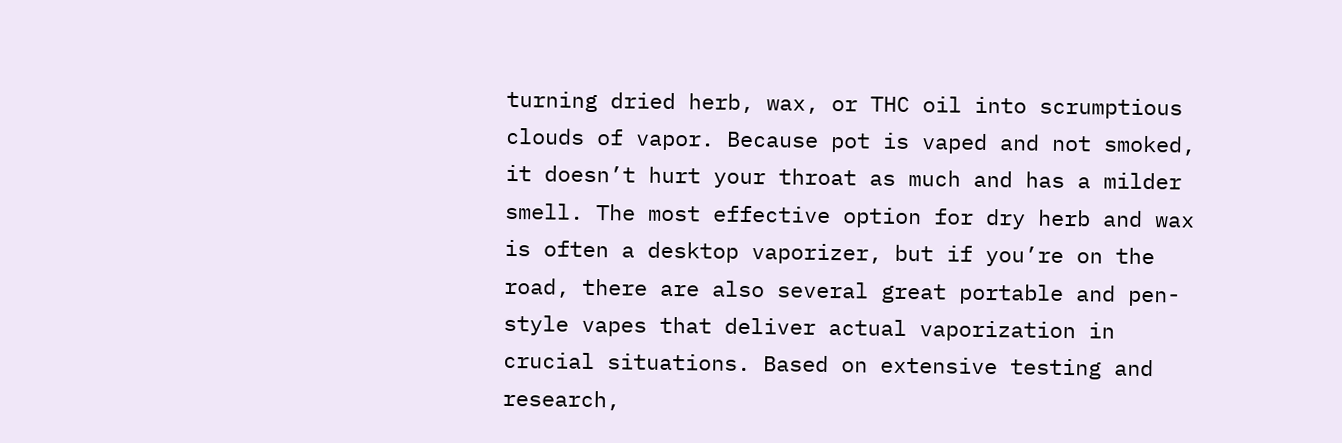turning dried herb, wax, or THC oil into scrumptious clouds of vapor. Because pot is vaped and not smoked, it doesn’t hurt your throat as much and has a milder smell. The most effective option for dry herb and wax is often a desktop vaporizer, but if you’re on the road, there are also several great portable and pen-style vapes that deliver actual vaporization in crucial situations. Based on extensive testing and research,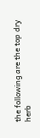the following are the top dry herb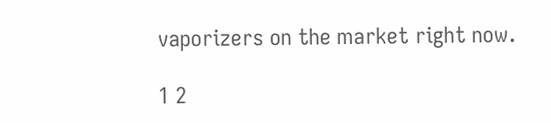vaporizers on the market right now.

1 2